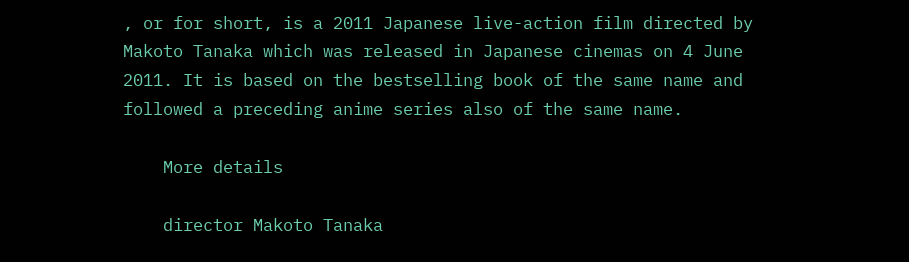, or for short, is a 2011 Japanese live-action film directed by Makoto Tanaka which was released in Japanese cinemas on 4 June 2011. It is based on the bestselling book of the same name and followed a preceding anime series also of the same name.

    More details

    director Makoto Tanaka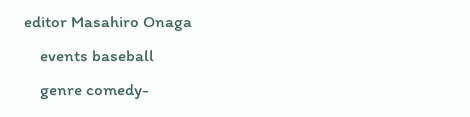editor Masahiro Onaga
    events baseball
    genre comedy-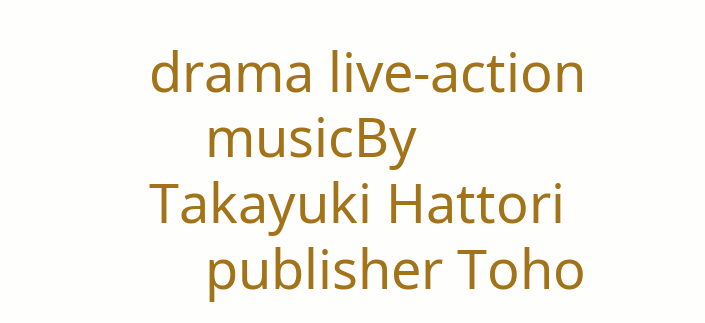drama live-action
    musicBy Takayuki Hattori
    publisher Toho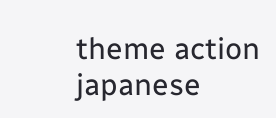theme action japanese